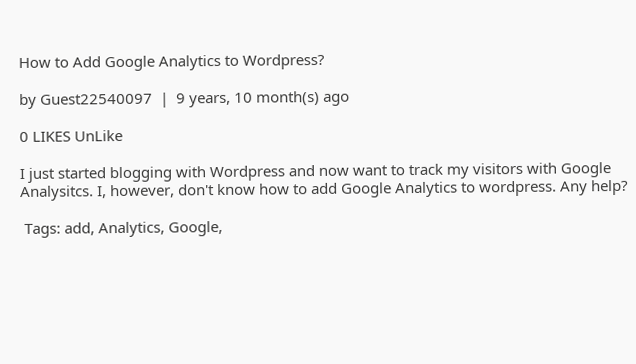How to Add Google Analytics to Wordpress?

by Guest22540097  |  9 years, 10 month(s) ago

0 LIKES UnLike

I just started blogging with Wordpress and now want to track my visitors with Google Analysitcs. I, however, don't know how to add Google Analytics to wordpress. Any help?

 Tags: add, Analytics, Google,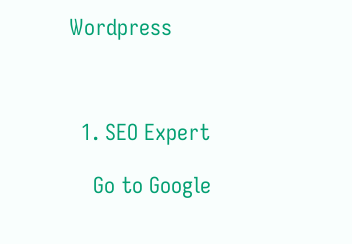Wordpress



  1. SEO Expert

    Go to Google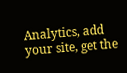Analytics, add your site, get the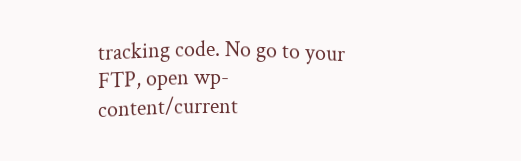tracking code. No go to your FTP, open wp-content/current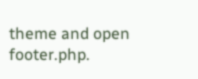theme and open footer.php.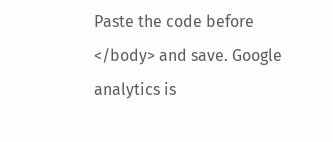Paste the code before </body> and save. Google analytics is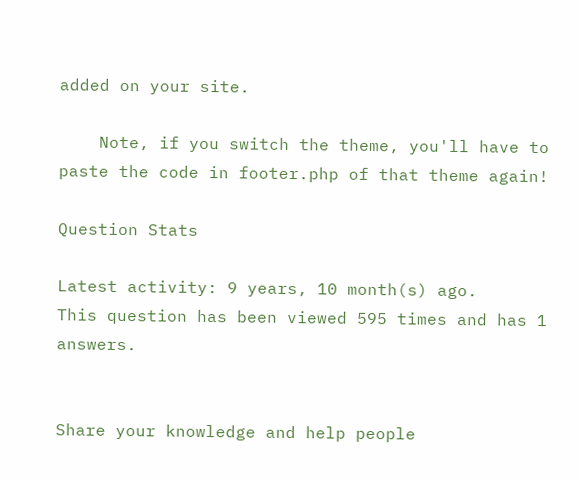added on your site.

    Note, if you switch the theme, you'll have to paste the code in footer.php of that theme again!

Question Stats

Latest activity: 9 years, 10 month(s) ago.
This question has been viewed 595 times and has 1 answers.


Share your knowledge and help people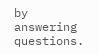by answering questions.